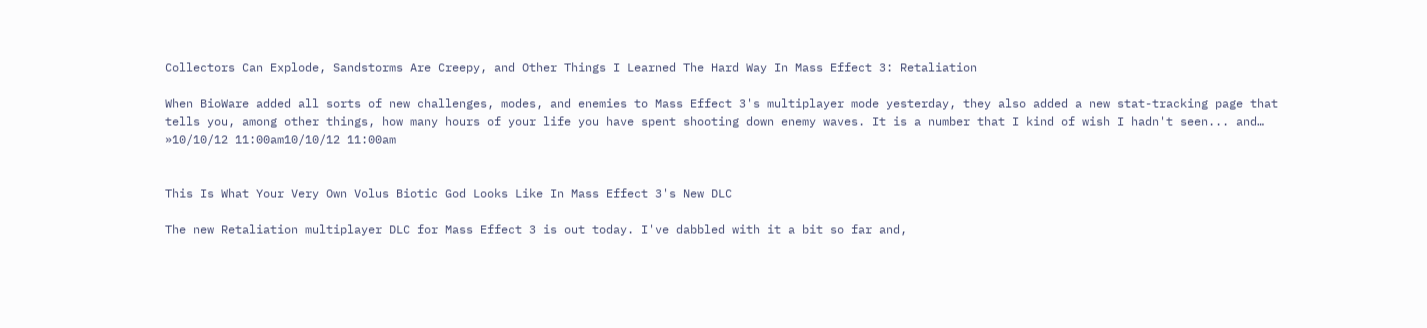Collectors Can Explode, Sandstorms Are Creepy, and Other Things I Learned The Hard Way In Mass Effect 3: Retaliation

When BioWare added all sorts of new challenges, modes, and enemies to Mass Effect 3's multiplayer mode yesterday, they also added a new stat-tracking page that tells you, among other things, how many hours of your life you have spent shooting down enemy waves. It is a number that I kind of wish I hadn't seen... and… »10/10/12 11:00am10/10/12 11:00am


This Is What Your Very Own Volus Biotic God Looks Like In Mass Effect 3's New DLC

The new Retaliation multiplayer DLC for Mass Effect 3 is out today. I've dabbled with it a bit so far and,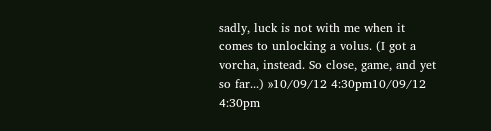sadly, luck is not with me when it comes to unlocking a volus. (I got a vorcha, instead. So close, game, and yet so far...) »10/09/12 4:30pm10/09/12 4:30pm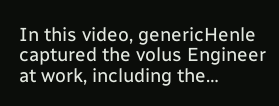In this video, genericHenle captured the volus Engineer at work, including the…